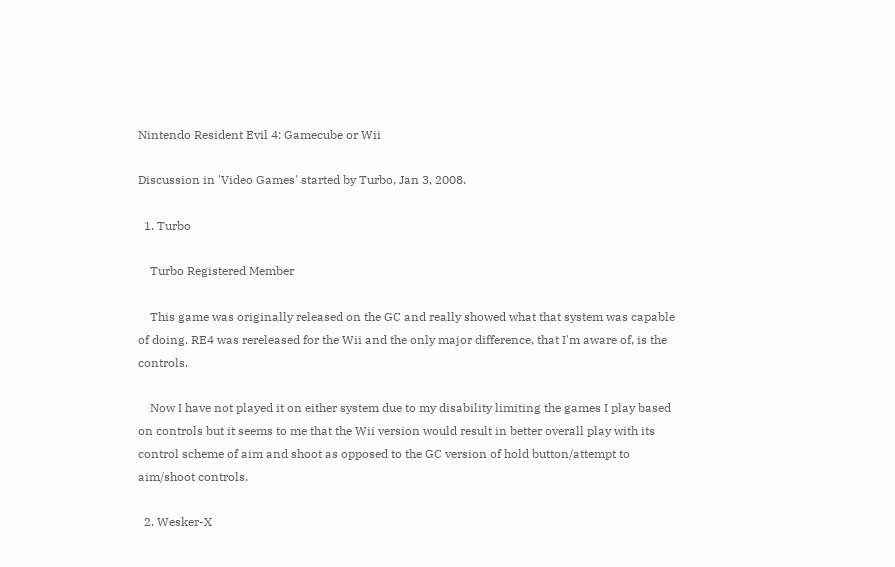Nintendo Resident Evil 4: Gamecube or Wii

Discussion in 'Video Games' started by Turbo, Jan 3, 2008.

  1. Turbo

    Turbo Registered Member

    This game was originally released on the GC and really showed what that system was capable of doing. RE4 was rereleased for the Wii and the only major difference, that I'm aware of, is the controls.

    Now I have not played it on either system due to my disability limiting the games I play based on controls but it seems to me that the Wii version would result in better overall play with its control scheme of aim and shoot as opposed to the GC version of hold button/attempt to aim/shoot controls.

  2. Wesker-X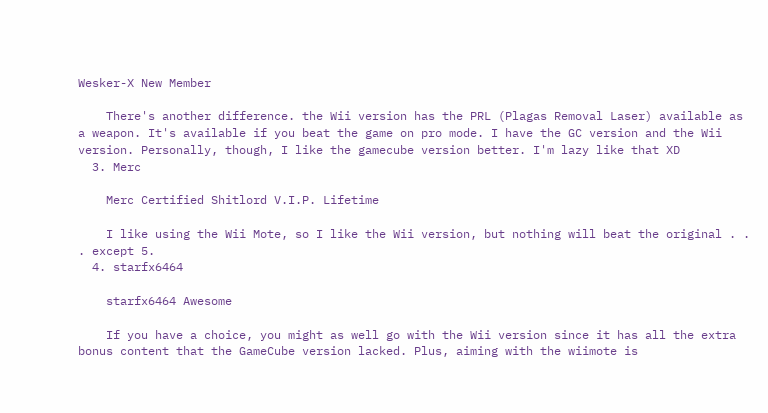Wesker-X New Member

    There's another difference. the Wii version has the PRL (Plagas Removal Laser) available as a weapon. It's available if you beat the game on pro mode. I have the GC version and the Wii version. Personally, though, I like the gamecube version better. I'm lazy like that XD
  3. Merc

    Merc Certified Shitlord V.I.P. Lifetime

    I like using the Wii Mote, so I like the Wii version, but nothing will beat the original . . . except 5.
  4. starfx6464

    starfx6464 Awesome

    If you have a choice, you might as well go with the Wii version since it has all the extra bonus content that the GameCube version lacked. Plus, aiming with the wiimote is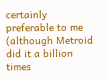certainly preferable to me (although Metroid did it a billion times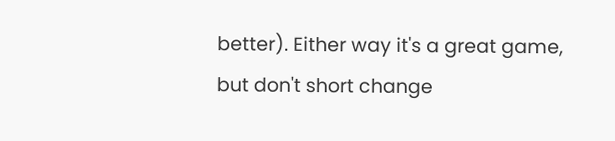better). Either way it's a great game, but don't short change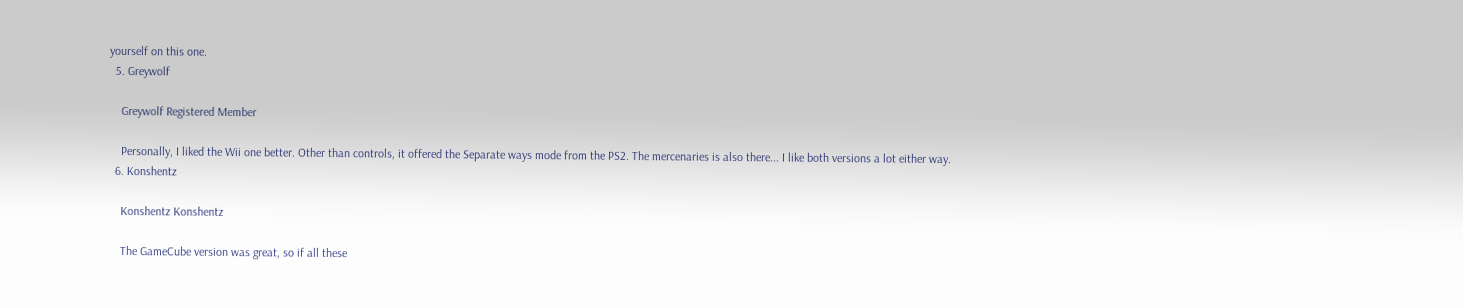yourself on this one.
  5. Greywolf

    Greywolf Registered Member

    Personally, I liked the Wii one better. Other than controls, it offered the Separate ways mode from the PS2. The mercenaries is also there... I like both versions a lot either way.
  6. Konshentz

    Konshentz Konshentz

    The GameCube version was great, so if all these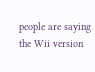people are saying the Wii version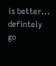is better... defintely go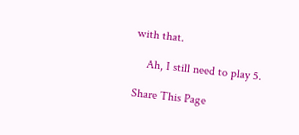with that.

    Ah, I still need to play 5.

Share This Page